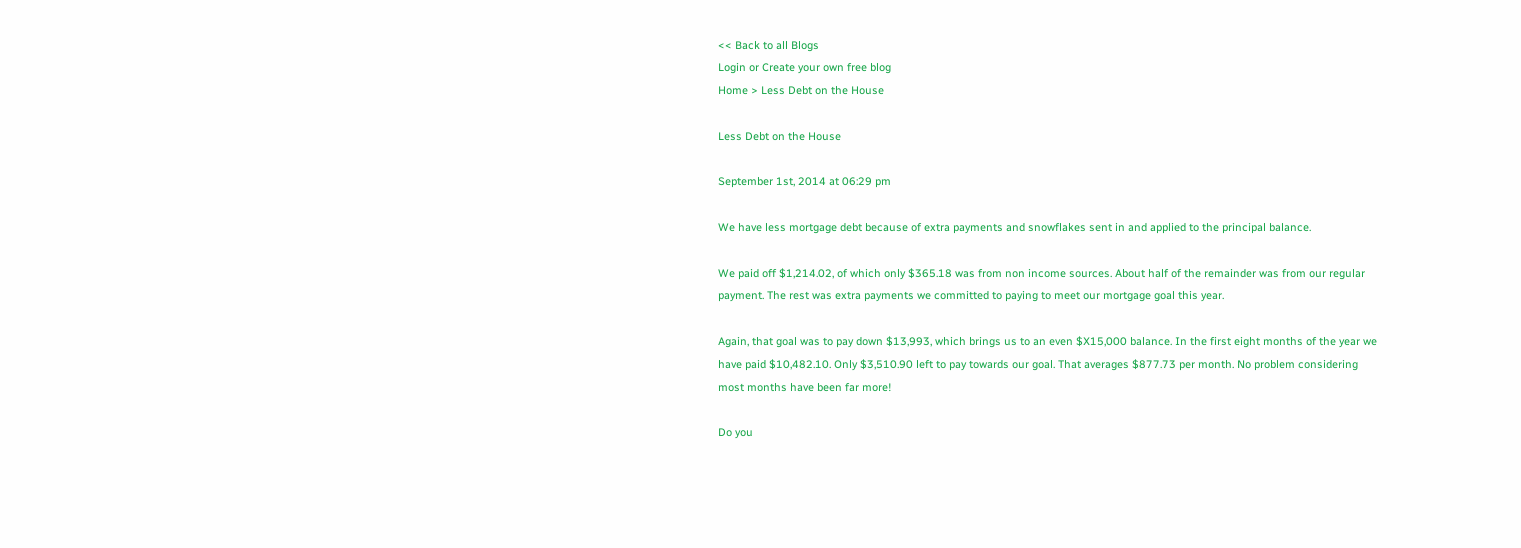<< Back to all Blogs
Login or Create your own free blog
Home > Less Debt on the House

Less Debt on the House

September 1st, 2014 at 06:29 pm

We have less mortgage debt because of extra payments and snowflakes sent in and applied to the principal balance.

We paid off $1,214.02, of which only $365.18 was from non income sources. About half of the remainder was from our regular payment. The rest was extra payments we committed to paying to meet our mortgage goal this year.

Again, that goal was to pay down $13,993, which brings us to an even $X15,000 balance. In the first eight months of the year we have paid $10,482.10. Only $3,510.90 left to pay towards our goal. That averages $877.73 per month. No problem considering most months have been far more!

Do you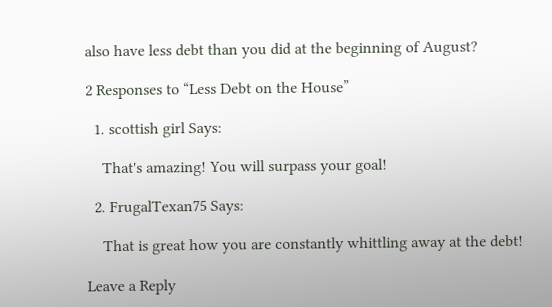also have less debt than you did at the beginning of August?

2 Responses to “Less Debt on the House”

  1. scottish girl Says:

    That's amazing! You will surpass your goal!

  2. FrugalTexan75 Says:

    That is great how you are constantly whittling away at the debt!

Leave a Reply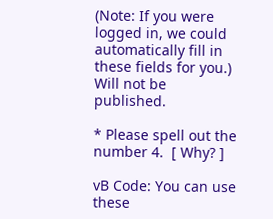(Note: If you were logged in, we could automatically fill in these fields for you.)
Will not be published.

* Please spell out the number 4.  [ Why? ]

vB Code: You can use these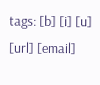tags: [b] [i] [u] [url] [email]